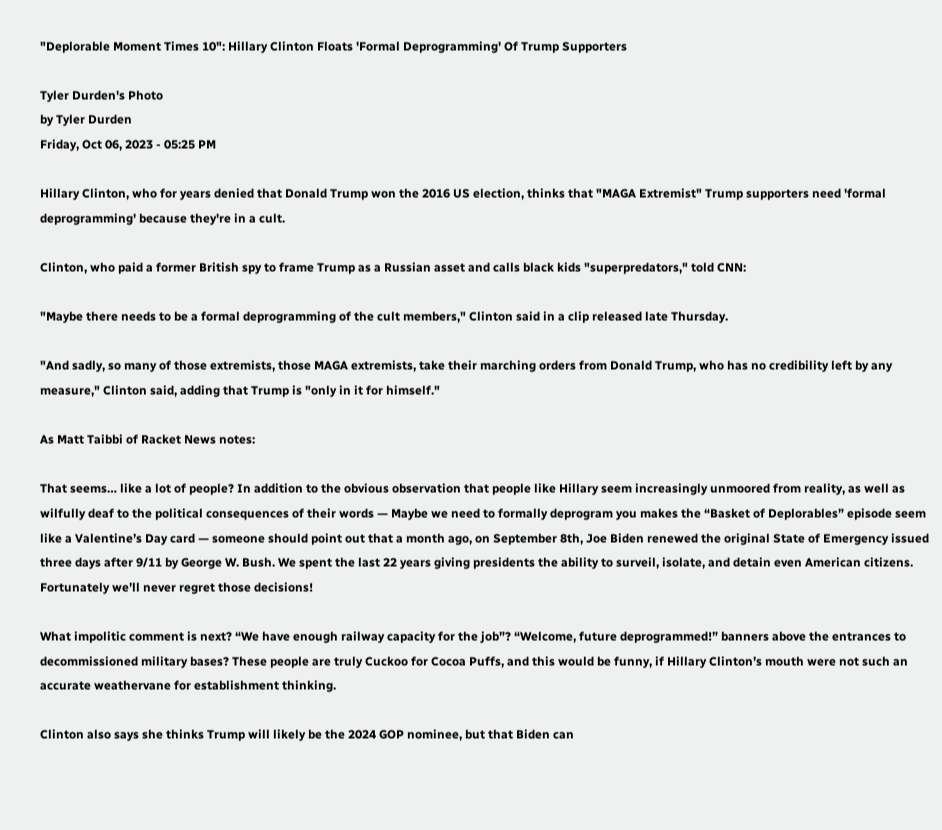"Deplorable Moment Times 10": Hillary Clinton Floats 'Formal Deprogramming' Of Trump Supporters

Tyler Durden's Photo
by Tyler Durden
Friday, Oct 06, 2023 - 05:25 PM

Hillary Clinton, who for years denied that Donald Trump won the 2016 US election, thinks that "MAGA Extremist" Trump supporters need 'formal deprogramming' because they're in a cult.

Clinton, who paid a former British spy to frame Trump as a Russian asset and calls black kids "superpredators," told CNN:

"Maybe there needs to be a formal deprogramming of the cult members," Clinton said in a clip released late Thursday.

"And sadly, so many of those extremists, those MAGA extremists, take their marching orders from Donald Trump, who has no credibility left by any measure," Clinton said, adding that Trump is "only in it for himself."

As Matt Taibbi of Racket News notes:

That seems… like a lot of people? In addition to the obvious observation that people like Hillary seem increasingly unmoored from reality, as well as wilfully deaf to the political consequences of their words — Maybe we need to formally deprogram you makes the “Basket of Deplorables” episode seem like a Valentine’s Day card — someone should point out that a month ago, on September 8th, Joe Biden renewed the original State of Emergency issued three days after 9/11 by George W. Bush. We spent the last 22 years giving presidents the ability to surveil, isolate, and detain even American citizens. Fortunately we’ll never regret those decisions!

What impolitic comment is next? “We have enough railway capacity for the job”? “Welcome, future deprogrammed!” banners above the entrances to decommissioned military bases? These people are truly Cuckoo for Cocoa Puffs, and this would be funny, if Hillary Clinton’s mouth were not such an accurate weathervane for establishment thinking.

Clinton also says she thinks Trump will likely be the 2024 GOP nominee, but that Biden can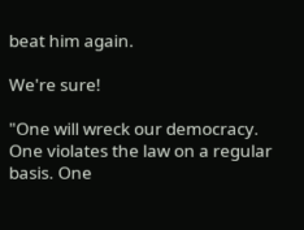beat him again.

We're sure!

"One will wreck our democracy. One violates the law on a regular basis. One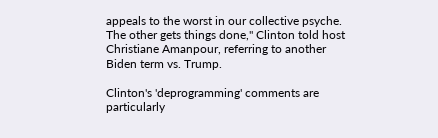appeals to the worst in our collective psyche. The other gets things done," Clinton told host Christiane Amanpour, referring to another Biden term vs. Trump.

Clinton's 'deprogramming' comments are particularly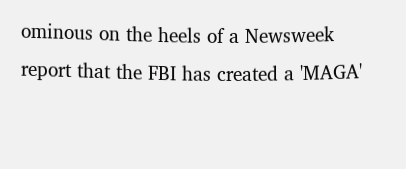ominous on the heels of a Newsweek report that the FBI has created a 'MAGA'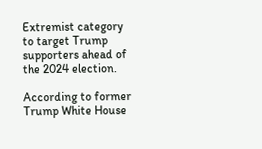Extremist category to target Trump supporters ahead of the 2024 election.

According to former Trump White House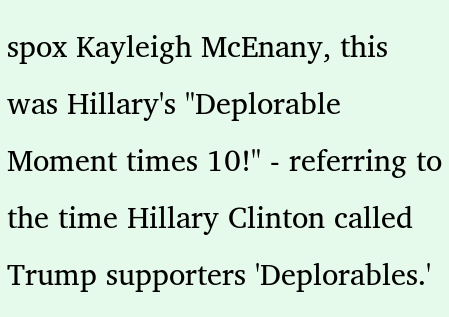spox Kayleigh McEnany, this was Hillary's "Deplorable Moment times 10!" - referring to the time Hillary Clinton called Trump supporters 'Deplorables.'